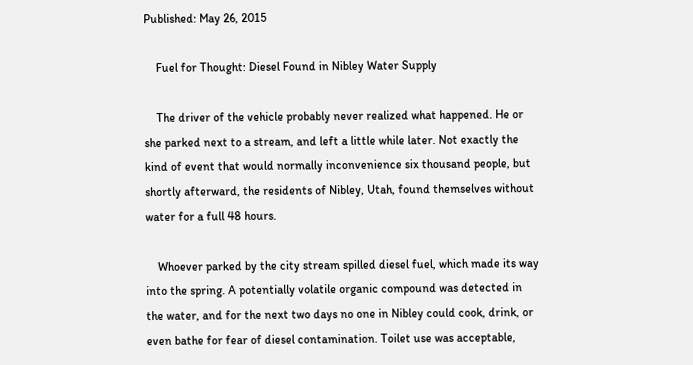Published: May 26, 2015

    Fuel for Thought: Diesel Found in Nibley Water Supply

    The driver of the vehicle probably never realized what happened. He or she parked next to a stream, and left a little while later. Not exactly the kind of event that would normally inconvenience six thousand people, but shortly afterward, the residents of Nibley, Utah, found themselves without water for a full 48 hours.

    Whoever parked by the city stream spilled diesel fuel, which made its way into the spring. A potentially volatile organic compound was detected in the water, and for the next two days no one in Nibley could cook, drink, or even bathe for fear of diesel contamination. Toilet use was acceptable,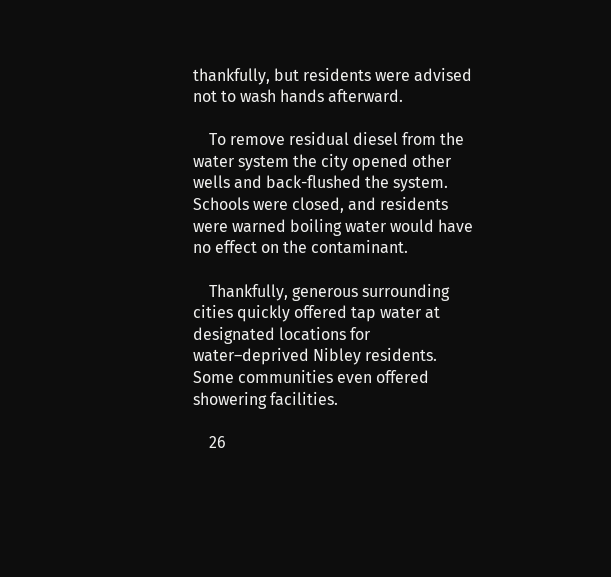thankfully, but residents were advised not to wash hands afterward.

    To remove residual diesel from the water system the city opened other wells and back-flushed the system. Schools were closed, and residents were warned boiling water would have no effect on the contaminant.

    Thankfully, generous surrounding cities quickly offered tap water at designated locations for water–deprived Nibley residents. Some communities even offered showering facilities.

    26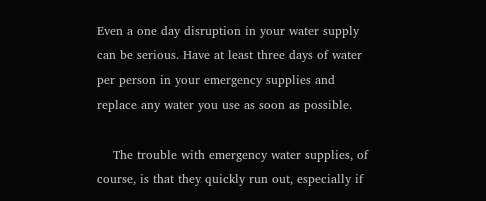Even a one day disruption in your water supply can be serious. Have at least three days of water per person in your emergency supplies and replace any water you use as soon as possible.

    The trouble with emergency water supplies, of course, is that they quickly run out, especially if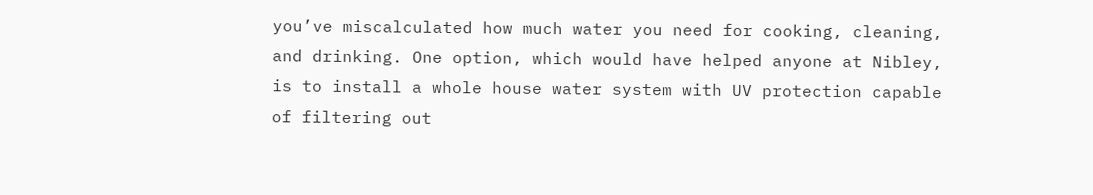you’ve miscalculated how much water you need for cooking, cleaning, and drinking. One option, which would have helped anyone at Nibley, is to install a whole house water system with UV protection capable of filtering out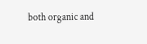both organic and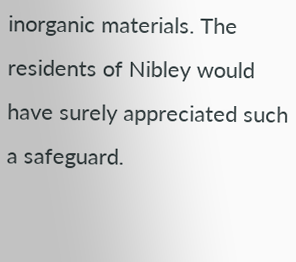inorganic materials. The residents of Nibley would have surely appreciated such a safeguard.